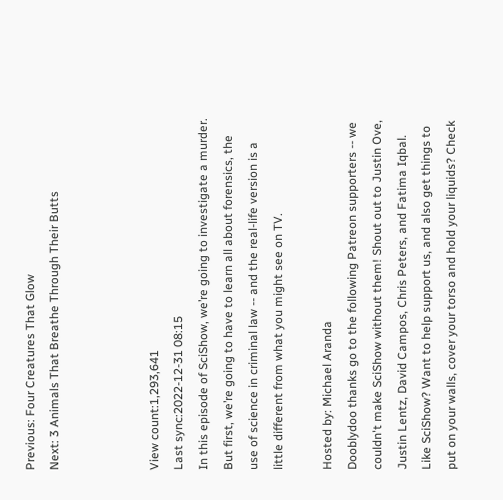Previous: Four Creatures That Glow
Next: 3 Animals That Breathe Through Their Butts



View count:1,293,641
Last sync:2022-12-31 08:15
In this episode of SciShow, we’re going to investigate a murder. But first, we’re going to have to learn all about forensics, the use of science in criminal law -- and the real-life version is a little different from what you might see on TV.

Hosted by: Michael Aranda
Dooblydoo thanks go to the following Patreon supporters -- we couldn't make SciShow without them! Shout out to Justin Ove, Justin Lentz, David Campos, Chris Peters, and Fatima Iqbal.
Like SciShow? Want to help support us, and also get things to put on your walls, cover your torso and hold your liquids? Check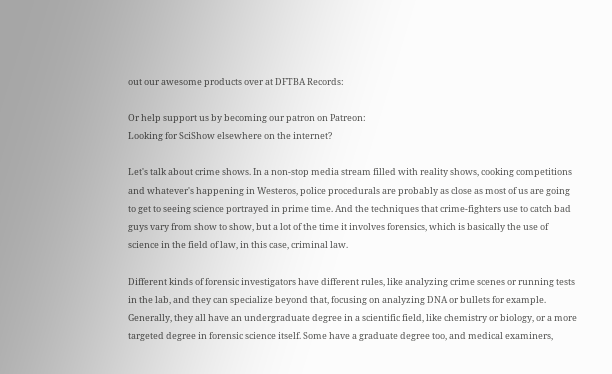out our awesome products over at DFTBA Records:

Or help support us by becoming our patron on Patreon:
Looking for SciShow elsewhere on the internet?

Let's talk about crime shows. In a non-stop media stream filled with reality shows, cooking competitions and whatever's happening in Westeros, police procedurals are probably as close as most of us are going to get to seeing science portrayed in prime time. And the techniques that crime-fighters use to catch bad guys vary from show to show, but a lot of the time it involves forensics, which is basically the use of science in the field of law, in this case, criminal law.

Different kinds of forensic investigators have different rules, like analyzing crime scenes or running tests in the lab, and they can specialize beyond that, focusing on analyzing DNA or bullets for example. Generally, they all have an undergraduate degree in a scientific field, like chemistry or biology, or a more targeted degree in forensic science itself. Some have a graduate degree too, and medical examiners,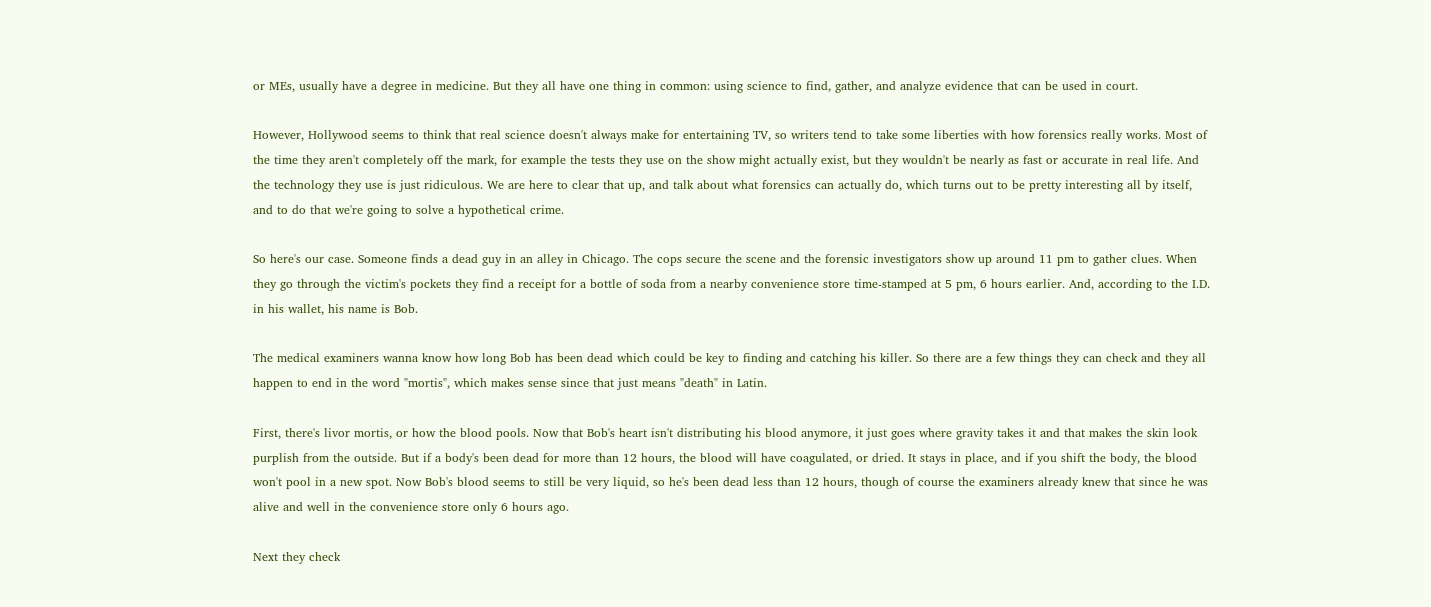or MEs, usually have a degree in medicine. But they all have one thing in common: using science to find, gather, and analyze evidence that can be used in court.

However, Hollywood seems to think that real science doesn't always make for entertaining TV, so writers tend to take some liberties with how forensics really works. Most of the time they aren't completely off the mark, for example the tests they use on the show might actually exist, but they wouldn't be nearly as fast or accurate in real life. And the technology they use is just ridiculous. We are here to clear that up, and talk about what forensics can actually do, which turns out to be pretty interesting all by itself, and to do that we're going to solve a hypothetical crime.

So here's our case. Someone finds a dead guy in an alley in Chicago. The cops secure the scene and the forensic investigators show up around 11 pm to gather clues. When they go through the victim's pockets they find a receipt for a bottle of soda from a nearby convenience store time-stamped at 5 pm, 6 hours earlier. And, according to the I.D. in his wallet, his name is Bob.

The medical examiners wanna know how long Bob has been dead which could be key to finding and catching his killer. So there are a few things they can check and they all happen to end in the word "mortis", which makes sense since that just means "death" in Latin.

First, there's livor mortis, or how the blood pools. Now that Bob's heart isn't distributing his blood anymore, it just goes where gravity takes it and that makes the skin look purplish from the outside. But if a body's been dead for more than 12 hours, the blood will have coagulated, or dried. It stays in place, and if you shift the body, the blood won't pool in a new spot. Now Bob's blood seems to still be very liquid, so he's been dead less than 12 hours, though of course the examiners already knew that since he was alive and well in the convenience store only 6 hours ago.

Next they check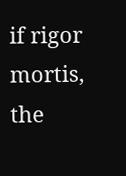if rigor mortis, the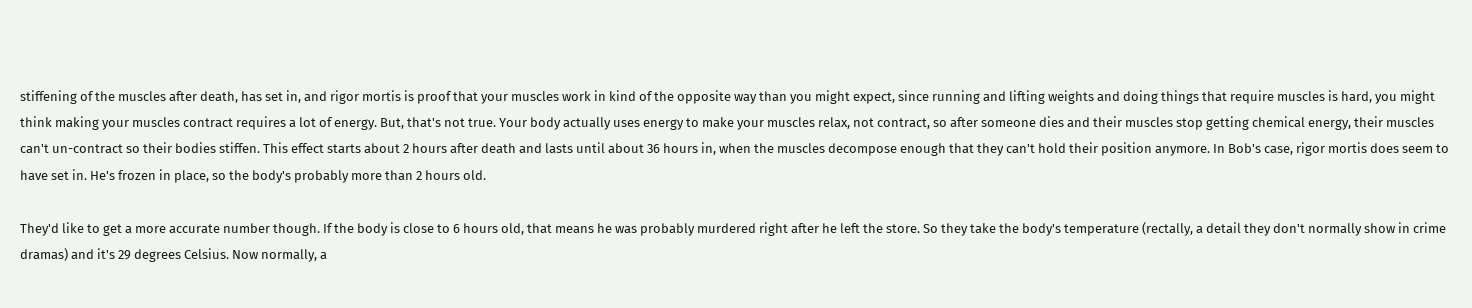stiffening of the muscles after death, has set in, and rigor mortis is proof that your muscles work in kind of the opposite way than you might expect, since running and lifting weights and doing things that require muscles is hard, you might think making your muscles contract requires a lot of energy. But, that's not true. Your body actually uses energy to make your muscles relax, not contract, so after someone dies and their muscles stop getting chemical energy, their muscles can't un-contract so their bodies stiffen. This effect starts about 2 hours after death and lasts until about 36 hours in, when the muscles decompose enough that they can't hold their position anymore. In Bob's case, rigor mortis does seem to have set in. He's frozen in place, so the body's probably more than 2 hours old.

They'd like to get a more accurate number though. If the body is close to 6 hours old, that means he was probably murdered right after he left the store. So they take the body's temperature (rectally, a detail they don't normally show in crime dramas) and it's 29 degrees Celsius. Now normally, a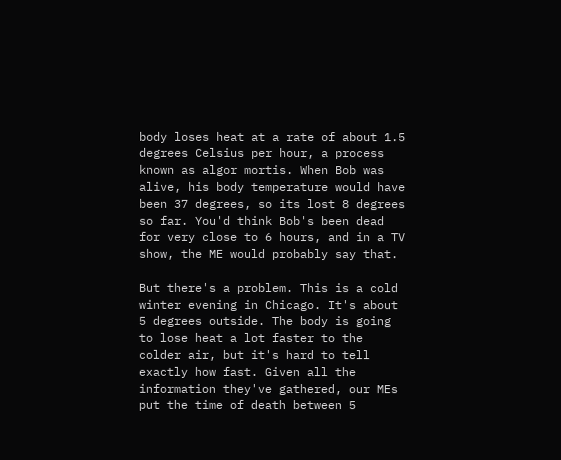body loses heat at a rate of about 1.5 degrees Celsius per hour, a process known as algor mortis. When Bob was alive, his body temperature would have been 37 degrees, so its lost 8 degrees so far. You'd think Bob's been dead for very close to 6 hours, and in a TV show, the ME would probably say that.

But there's a problem. This is a cold winter evening in Chicago. It's about 5 degrees outside. The body is going to lose heat a lot faster to the colder air, but it's hard to tell exactly how fast. Given all the information they've gathered, our MEs put the time of death between 5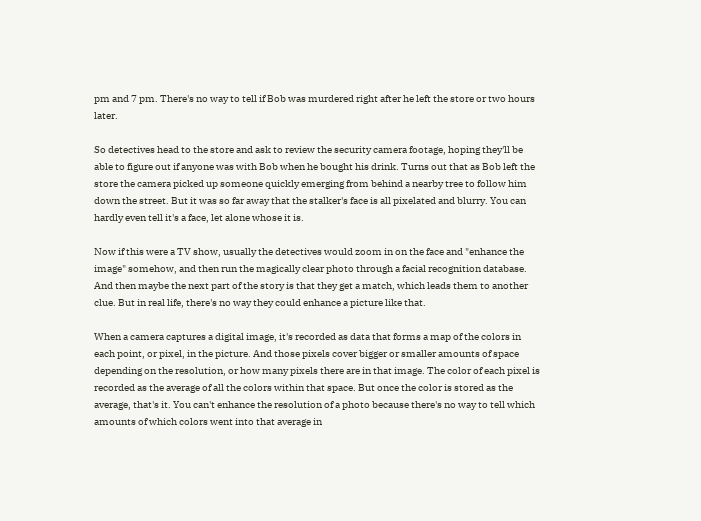pm and 7 pm. There's no way to tell if Bob was murdered right after he left the store or two hours later.

So detectives head to the store and ask to review the security camera footage, hoping they'll be able to figure out if anyone was with Bob when he bought his drink. Turns out that as Bob left the store the camera picked up someone quickly emerging from behind a nearby tree to follow him down the street. But it was so far away that the stalker's face is all pixelated and blurry. You can hardly even tell it's a face, let alone whose it is.

Now if this were a TV show, usually the detectives would zoom in on the face and "enhance the image" somehow, and then run the magically clear photo through a facial recognition database. And then maybe the next part of the story is that they get a match, which leads them to another clue. But in real life, there's no way they could enhance a picture like that.

When a camera captures a digital image, it's recorded as data that forms a map of the colors in each point, or pixel, in the picture. And those pixels cover bigger or smaller amounts of space depending on the resolution, or how many pixels there are in that image. The color of each pixel is recorded as the average of all the colors within that space. But once the color is stored as the average, that's it. You can't enhance the resolution of a photo because there's no way to tell which amounts of which colors went into that average in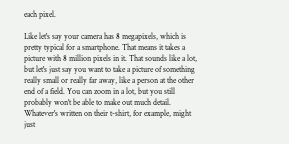each pixel.

Like let's say your camera has 8 megapixels, which is pretty typical for a smartphone. That means it takes a picture with 8 million pixels in it. That sounds like a lot, but let's just say you want to take a picture of something really small or really far away, like a person at the other end of a field. You can zoom in a lot, but you still probably won't be able to make out much detail. Whatever's written on their t-shirt, for example, might just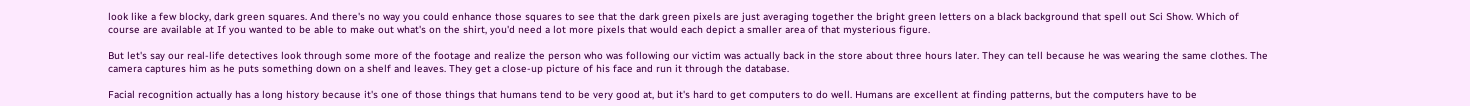look like a few blocky, dark green squares. And there's no way you could enhance those squares to see that the dark green pixels are just averaging together the bright green letters on a black background that spell out Sci Show. Which of course are available at If you wanted to be able to make out what's on the shirt, you'd need a lot more pixels that would each depict a smaller area of that mysterious figure.

But let's say our real-life detectives look through some more of the footage and realize the person who was following our victim was actually back in the store about three hours later. They can tell because he was wearing the same clothes. The camera captures him as he puts something down on a shelf and leaves. They get a close-up picture of his face and run it through the database.

Facial recognition actually has a long history because it's one of those things that humans tend to be very good at, but it's hard to get computers to do well. Humans are excellent at finding patterns, but the computers have to be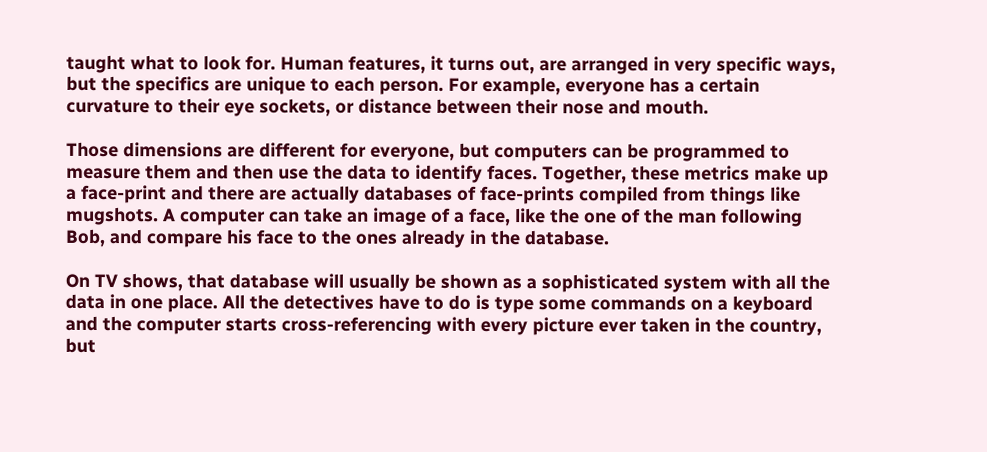taught what to look for. Human features, it turns out, are arranged in very specific ways, but the specifics are unique to each person. For example, everyone has a certain curvature to their eye sockets, or distance between their nose and mouth.

Those dimensions are different for everyone, but computers can be programmed to measure them and then use the data to identify faces. Together, these metrics make up a face-print and there are actually databases of face-prints compiled from things like mugshots. A computer can take an image of a face, like the one of the man following Bob, and compare his face to the ones already in the database.

On TV shows, that database will usually be shown as a sophisticated system with all the data in one place. All the detectives have to do is type some commands on a keyboard and the computer starts cross-referencing with every picture ever taken in the country, but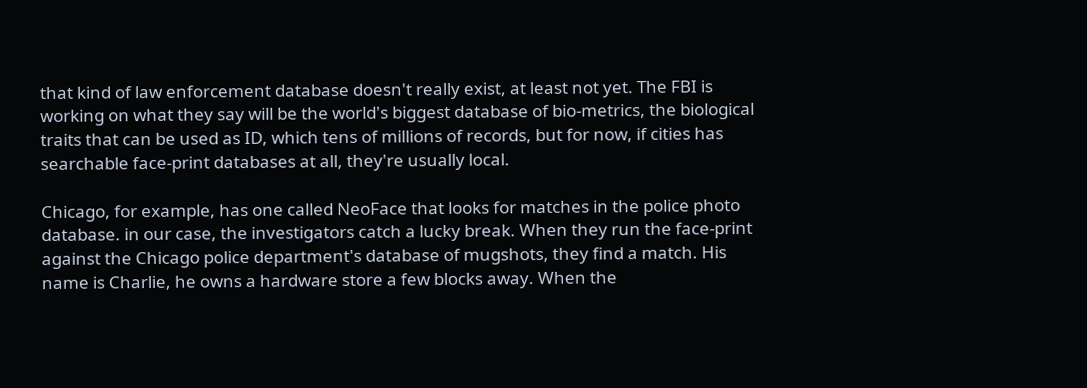that kind of law enforcement database doesn't really exist, at least not yet. The FBI is working on what they say will be the world's biggest database of bio-metrics, the biological traits that can be used as ID, which tens of millions of records, but for now, if cities has searchable face-print databases at all, they're usually local.

Chicago, for example, has one called NeoFace that looks for matches in the police photo database. in our case, the investigators catch a lucky break. When they run the face-print against the Chicago police department's database of mugshots, they find a match. His name is Charlie, he owns a hardware store a few blocks away. When the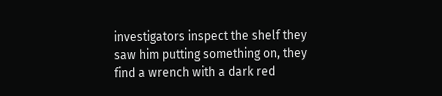investigators inspect the shelf they saw him putting something on, they find a wrench with a dark red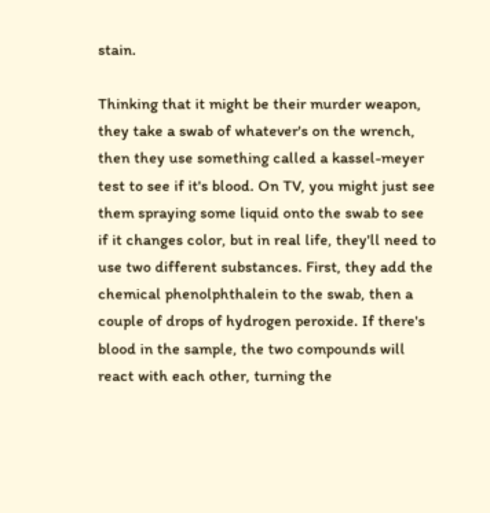stain.

Thinking that it might be their murder weapon, they take a swab of whatever's on the wrench, then they use something called a kassel-meyer test to see if it's blood. On TV, you might just see them spraying some liquid onto the swab to see if it changes color, but in real life, they'll need to use two different substances. First, they add the chemical phenolphthalein to the swab, then a couple of drops of hydrogen peroxide. If there's blood in the sample, the two compounds will react with each other, turning the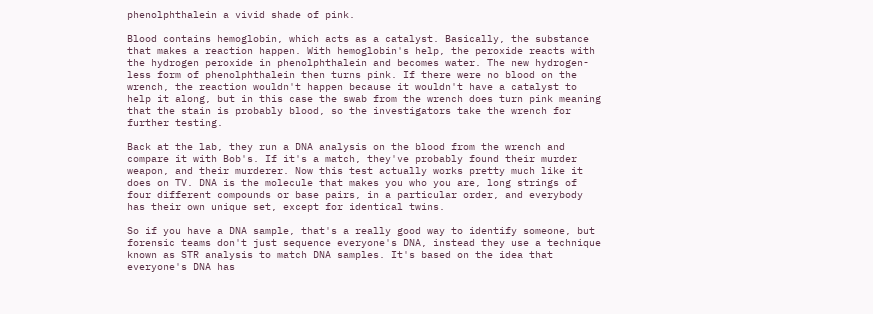phenolphthalein a vivid shade of pink.

Blood contains hemoglobin, which acts as a catalyst. Basically, the substance that makes a reaction happen. With hemoglobin's help, the peroxide reacts with the hydrogen peroxide in phenolphthalein and becomes water. The new hydrogen-less form of phenolphthalein then turns pink. If there were no blood on the wrench, the reaction wouldn't happen because it wouldn't have a catalyst to help it along, but in this case the swab from the wrench does turn pink meaning that the stain is probably blood, so the investigators take the wrench for further testing.

Back at the lab, they run a DNA analysis on the blood from the wrench and compare it with Bob's. If it's a match, they've probably found their murder weapon, and their murderer. Now this test actually works pretty much like it does on TV. DNA is the molecule that makes you who you are, long strings of four different compounds or base pairs, in a particular order, and everybody has their own unique set, except for identical twins.

So if you have a DNA sample, that's a really good way to identify someone, but forensic teams don't just sequence everyone's DNA, instead they use a technique known as STR analysis to match DNA samples. It's based on the idea that everyone's DNA has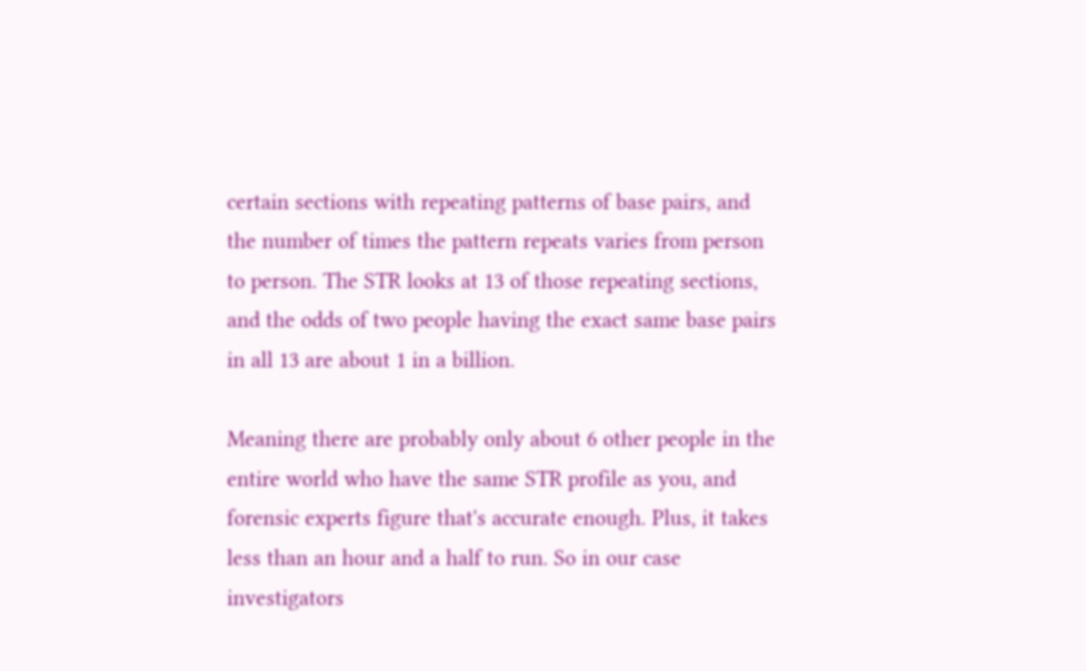certain sections with repeating patterns of base pairs, and the number of times the pattern repeats varies from person to person. The STR looks at 13 of those repeating sections, and the odds of two people having the exact same base pairs in all 13 are about 1 in a billion.

Meaning there are probably only about 6 other people in the entire world who have the same STR profile as you, and forensic experts figure that's accurate enough. Plus, it takes less than an hour and a half to run. So in our case investigators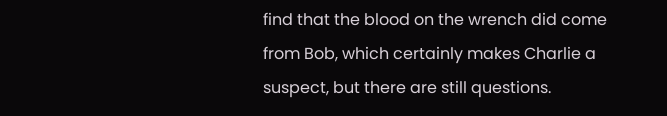find that the blood on the wrench did come from Bob, which certainly makes Charlie a suspect, but there are still questions.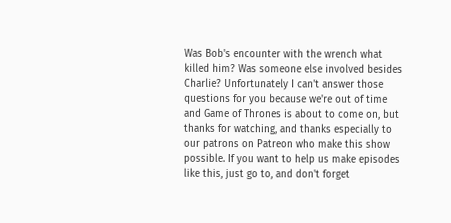Was Bob's encounter with the wrench what killed him? Was someone else involved besides Charlie? Unfortunately I can't answer those questions for you because we're out of time and Game of Thrones is about to come on, but thanks for watching, and thanks especially to our patrons on Patreon who make this show possible. If you want to help us make episodes like this, just go to, and don't forget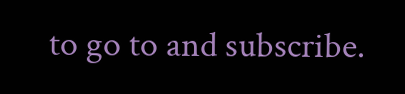to go to and subscribe.